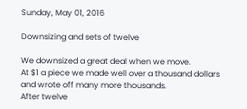Sunday, May 01, 2016

Downsizing and sets of twelve

We downsized a great deal when we move.
At $1 a piece we made well over a thousand dollars
and wrote off many more thousands.
After twelve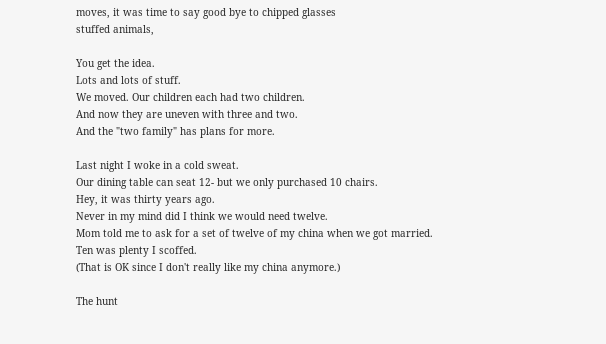moves, it was time to say good bye to chipped glasses
stuffed animals,

You get the idea.
Lots and lots of stuff.
We moved. Our children each had two children.
And now they are uneven with three and two.
And the "two family" has plans for more.

Last night I woke in a cold sweat.
Our dining table can seat 12- but we only purchased 10 chairs.
Hey, it was thirty years ago.
Never in my mind did I think we would need twelve.
Mom told me to ask for a set of twelve of my china when we got married.
Ten was plenty I scoffed.
(That is OK since I don't really like my china anymore.)

The hunt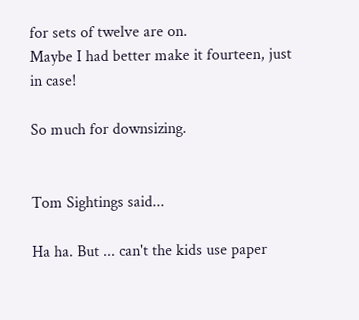for sets of twelve are on.
Maybe I had better make it fourteen, just in case!

So much for downsizing.


Tom Sightings said...

Ha ha. But ... can't the kids use paper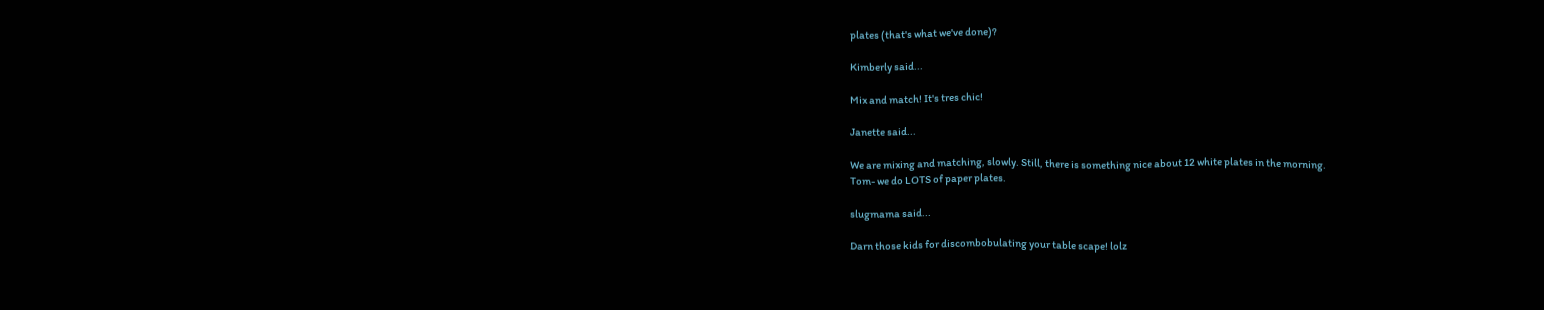plates (that's what we've done)?

Kimberly said...

Mix and match! It's tres chic!

Janette said...

We are mixing and matching, slowly. Still, there is something nice about 12 white plates in the morning.
Tom- we do LOTS of paper plates.

slugmama said...

Darn those kids for discombobulating your table scape! lolz